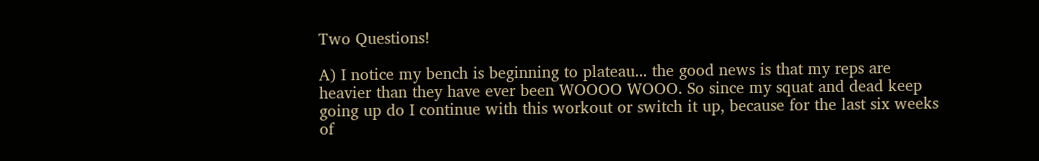Two Questions!

A) I notice my bench is beginning to plateau... the good news is that my reps are heavier than they have ever been WOOOO WOOO. So since my squat and dead keep going up do I continue with this workout or switch it up, because for the last six weeks of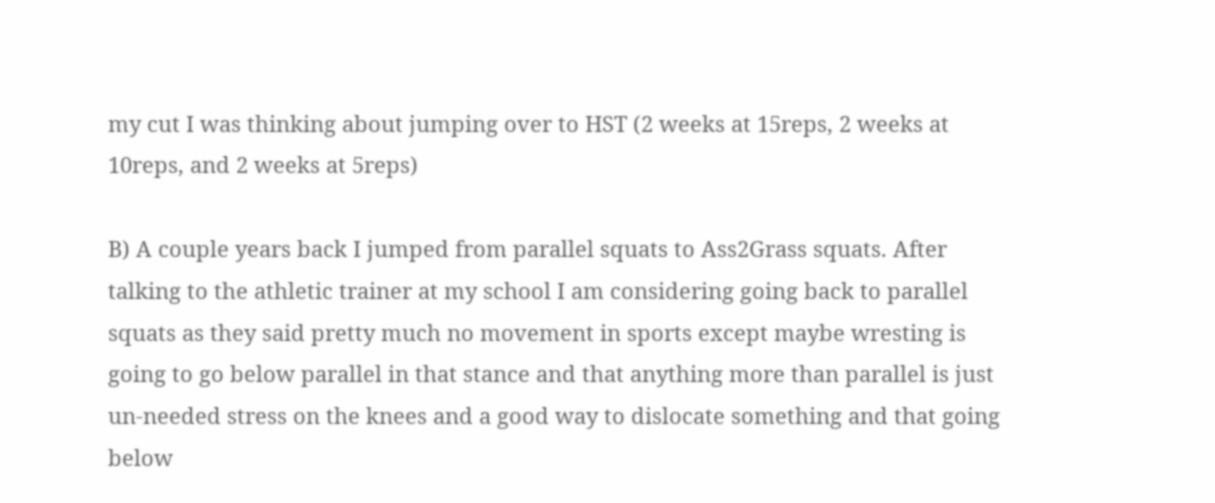my cut I was thinking about jumping over to HST (2 weeks at 15reps, 2 weeks at 10reps, and 2 weeks at 5reps)

B) A couple years back I jumped from parallel squats to Ass2Grass squats. After talking to the athletic trainer at my school I am considering going back to parallel squats as they said pretty much no movement in sports except maybe wresting is going to go below parallel in that stance and that anything more than parallel is just un-needed stress on the knees and a good way to dislocate something and that going below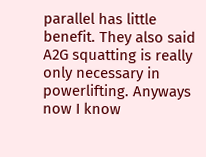parallel has little benefit. They also said A2G squatting is really only necessary in powerlifting. Anyways now I know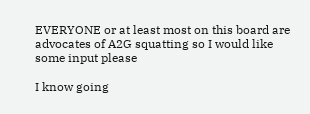EVERYONE or at least most on this board are advocates of A2G squatting so I would like some input please

I know going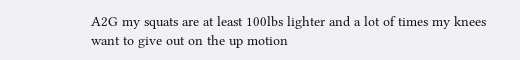A2G my squats are at least 100lbs lighter and a lot of times my knees want to give out on the up motion